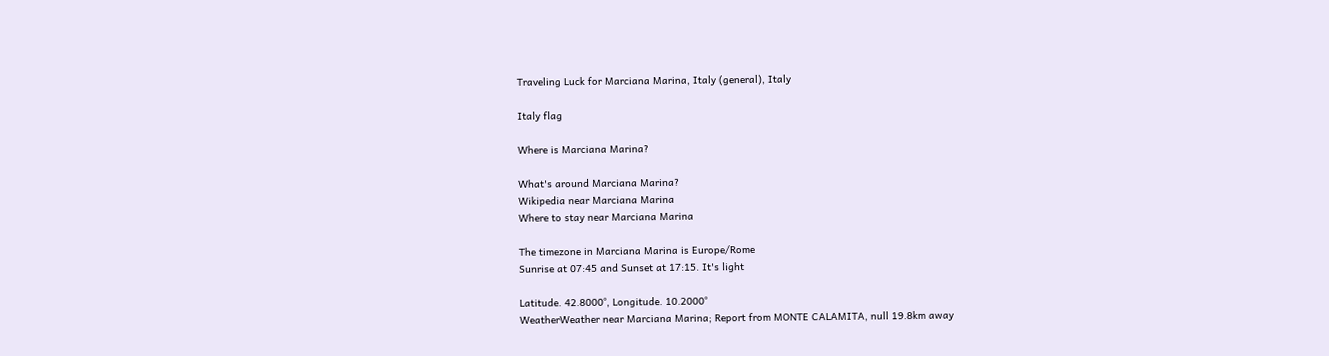Traveling Luck for Marciana Marina, Italy (general), Italy

Italy flag

Where is Marciana Marina?

What's around Marciana Marina?
Wikipedia near Marciana Marina
Where to stay near Marciana Marina

The timezone in Marciana Marina is Europe/Rome
Sunrise at 07:45 and Sunset at 17:15. It's light

Latitude. 42.8000°, Longitude. 10.2000°
WeatherWeather near Marciana Marina; Report from MONTE CALAMITA, null 19.8km away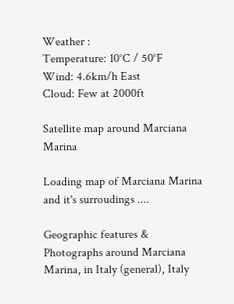Weather :
Temperature: 10°C / 50°F
Wind: 4.6km/h East
Cloud: Few at 2000ft

Satellite map around Marciana Marina

Loading map of Marciana Marina and it's surroudings ....

Geographic features & Photographs around Marciana Marina, in Italy (general), Italy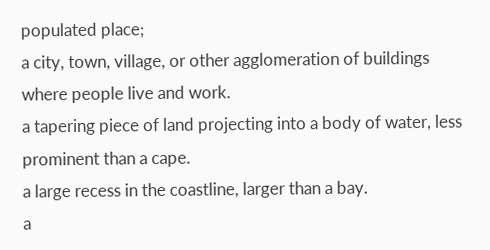populated place;
a city, town, village, or other agglomeration of buildings where people live and work.
a tapering piece of land projecting into a body of water, less prominent than a cape.
a large recess in the coastline, larger than a bay.
a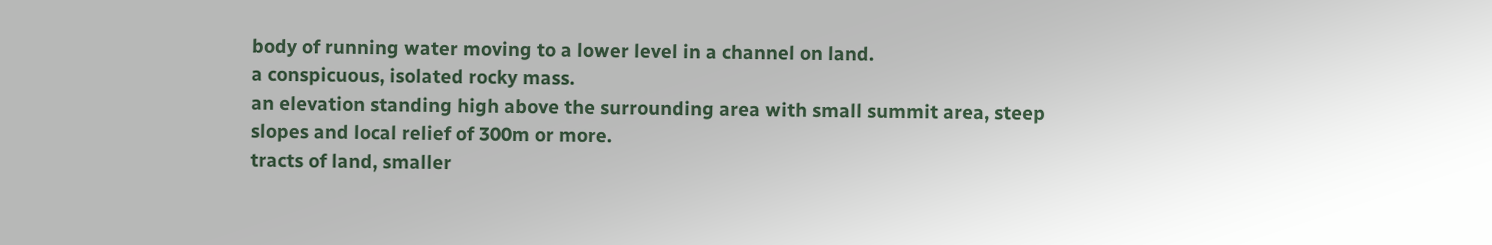body of running water moving to a lower level in a channel on land.
a conspicuous, isolated rocky mass.
an elevation standing high above the surrounding area with small summit area, steep slopes and local relief of 300m or more.
tracts of land, smaller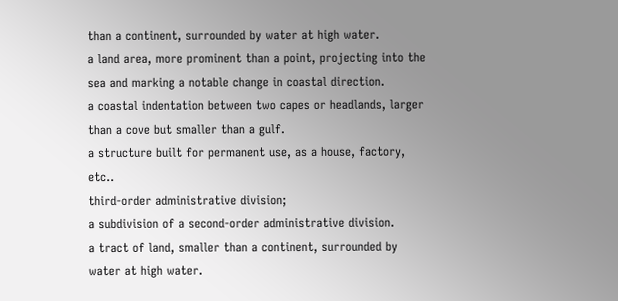than a continent, surrounded by water at high water.
a land area, more prominent than a point, projecting into the sea and marking a notable change in coastal direction.
a coastal indentation between two capes or headlands, larger than a cove but smaller than a gulf.
a structure built for permanent use, as a house, factory, etc..
third-order administrative division;
a subdivision of a second-order administrative division.
a tract of land, smaller than a continent, surrounded by water at high water.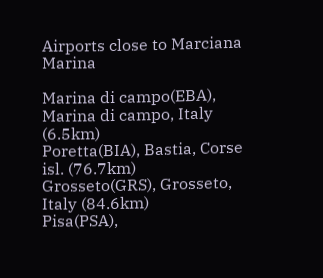Airports close to Marciana Marina

Marina di campo(EBA), Marina di campo, Italy (6.5km)
Poretta(BIA), Bastia, Corse isl. (76.7km)
Grosseto(GRS), Grosseto, Italy (84.6km)
Pisa(PSA),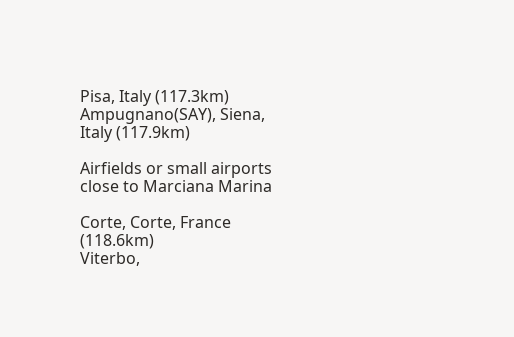Pisa, Italy (117.3km)
Ampugnano(SAY), Siena, Italy (117.9km)

Airfields or small airports close to Marciana Marina

Corte, Corte, France (118.6km)
Viterbo,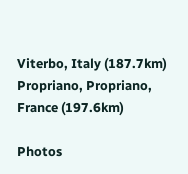Viterbo, Italy (187.7km)
Propriano, Propriano, France (197.6km)

Photos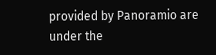provided by Panoramio are under the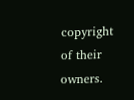copyright of their owners.